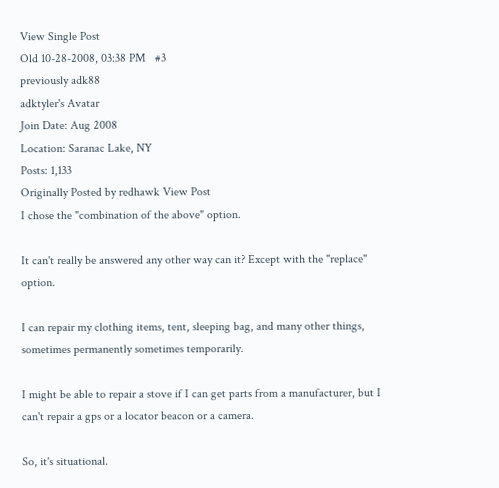View Single Post
Old 10-28-2008, 03:38 PM   #3
previously adk88
adktyler's Avatar
Join Date: Aug 2008
Location: Saranac Lake, NY
Posts: 1,133
Originally Posted by redhawk View Post
I chose the "combination of the above" option.

It can't really be answered any other way can it? Except with the "replace" option.

I can repair my clothing items, tent, sleeping bag, and many other things, sometimes permanently sometimes temporarily.

I might be able to repair a stove if I can get parts from a manufacturer, but I can't repair a gps or a locator beacon or a camera.

So, it's situational.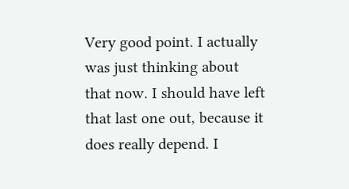Very good point. I actually was just thinking about that now. I should have left that last one out, because it does really depend. I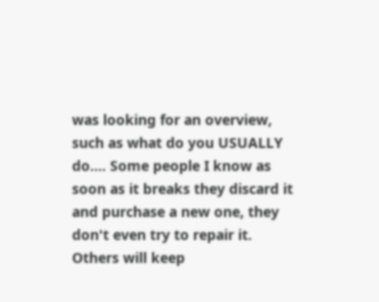was looking for an overview, such as what do you USUALLY do.... Some people I know as soon as it breaks they discard it and purchase a new one, they don't even try to repair it. Others will keep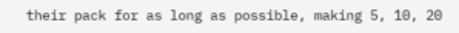their pack for as long as possible, making 5, 10, 20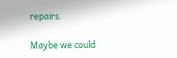repairs.

Maybe we could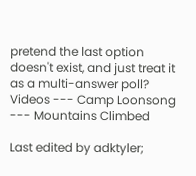pretend the last option doesn't exist, and just treat it as a multi-answer poll?
Videos --- Camp Loonsong --- Mountains Climbed

Last edited by adktyler;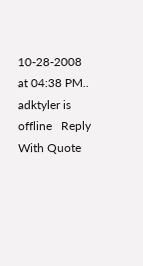10-28-2008 at 04:38 PM..
adktyler is offline   Reply With Quote